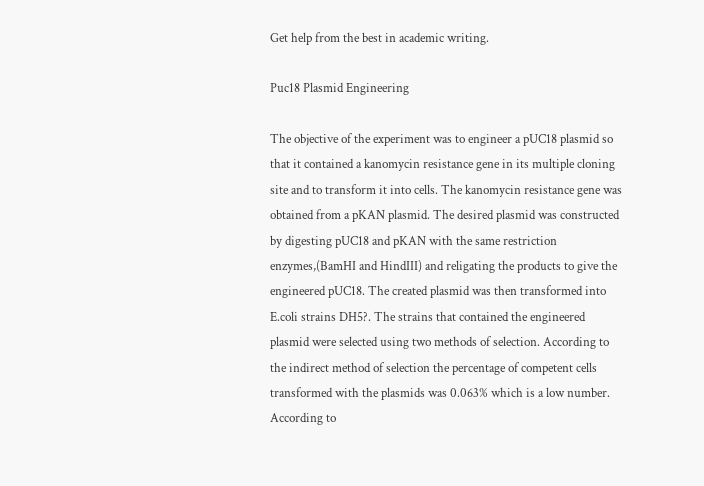Get help from the best in academic writing.

Puc18 Plasmid Engineering

The objective of the experiment was to engineer a pUC18 plasmid so that it contained a kanomycin resistance gene in its multiple cloning site and to transform it into cells. The kanomycin resistance gene was obtained from a pKAN plasmid. The desired plasmid was constructed by digesting pUC18 and pKAN with the same restriction enzymes,(BamHI and HindIII) and religating the products to give the engineered pUC18. The created plasmid was then transformed into E.coli strains DH5?. The strains that contained the engineered plasmid were selected using two methods of selection. According to the indirect method of selection the percentage of competent cells transformed with the plasmids was 0.063% which is a low number. According to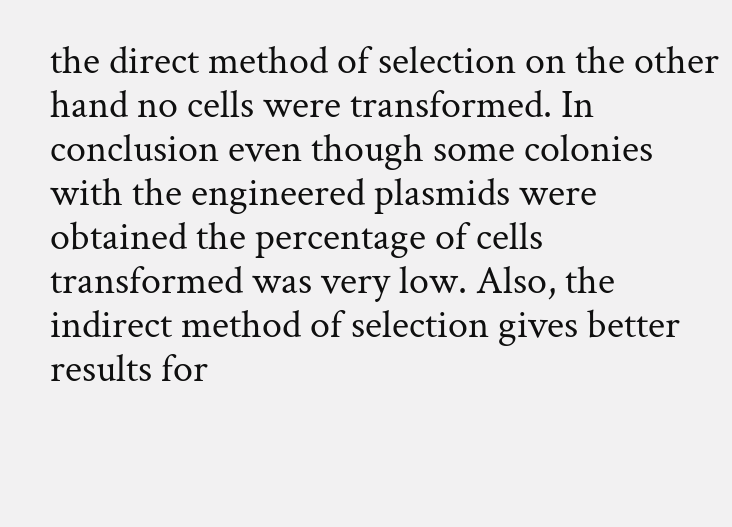the direct method of selection on the other hand no cells were transformed. In conclusion even though some colonies with the engineered plasmids were obtained the percentage of cells transformed was very low. Also, the indirect method of selection gives better results for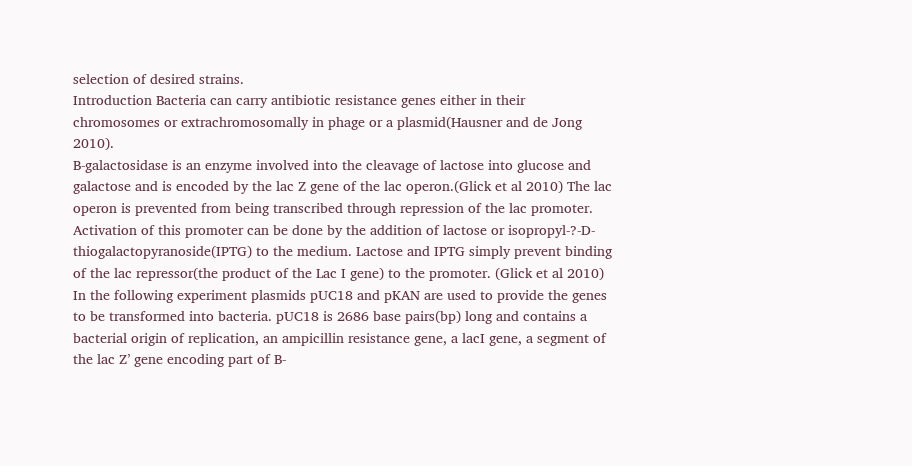selection of desired strains.
Introduction Bacteria can carry antibiotic resistance genes either in their chromosomes or extrachromosomally in phage or a plasmid(Hausner and de Jong 2010).
B-galactosidase is an enzyme involved into the cleavage of lactose into glucose and galactose and is encoded by the lac Z gene of the lac operon.(Glick et al 2010) The lac operon is prevented from being transcribed through repression of the lac promoter. Activation of this promoter can be done by the addition of lactose or isopropyl-?-D-thiogalactopyranoside(IPTG) to the medium. Lactose and IPTG simply prevent binding of the lac repressor(the product of the Lac I gene) to the promoter. (Glick et al 2010)
In the following experiment plasmids pUC18 and pKAN are used to provide the genes to be transformed into bacteria. pUC18 is 2686 base pairs(bp) long and contains a bacterial origin of replication, an ampicillin resistance gene, a lacI gene, a segment of the lac Z’ gene encoding part of B-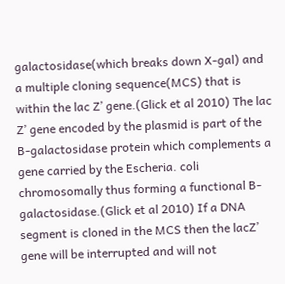galactosidase(which breaks down X-gal) and a multiple cloning sequence(MCS) that is within the lac Z’ gene.(Glick et al 2010) The lac Z’ gene encoded by the plasmid is part of the B-galactosidase protein which complements a gene carried by the Escheria. coli chromosomally thus forming a functional B-galactosidase.(Glick et al 2010) If a DNA segment is cloned in the MCS then the lacZ’ gene will be interrupted and will not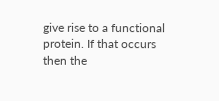give rise to a functional protein. If that occurs then the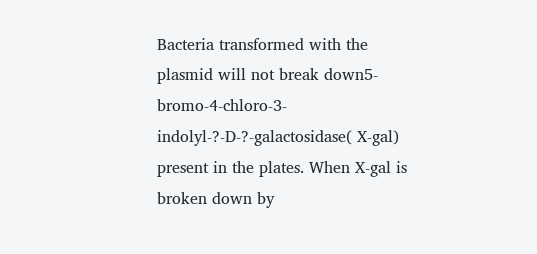Bacteria transformed with the plasmid will not break down5-bromo-4-chloro-3-indolyl-?-D-?-galactosidase( X-gal) present in the plates. When X-gal is broken down by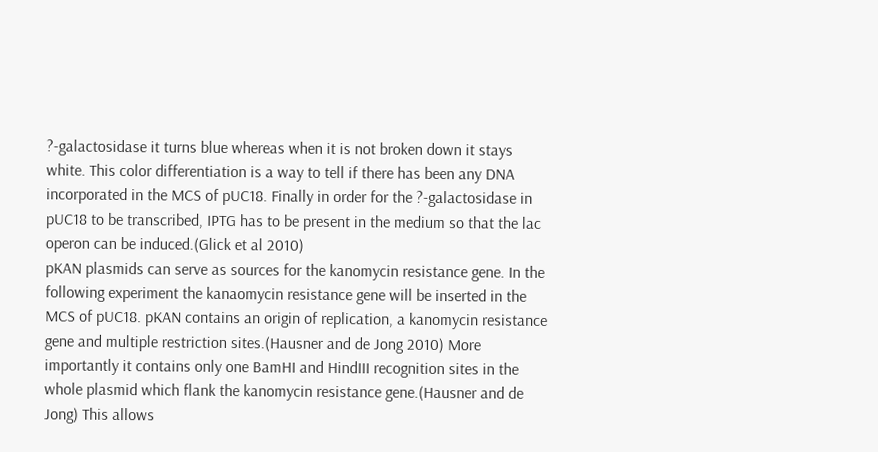?-galactosidase it turns blue whereas when it is not broken down it stays white. This color differentiation is a way to tell if there has been any DNA incorporated in the MCS of pUC18. Finally in order for the ?-galactosidase in pUC18 to be transcribed, IPTG has to be present in the medium so that the lac operon can be induced.(Glick et al 2010)
pKAN plasmids can serve as sources for the kanomycin resistance gene. In the following experiment the kanaomycin resistance gene will be inserted in the MCS of pUC18. pKAN contains an origin of replication, a kanomycin resistance gene and multiple restriction sites.(Hausner and de Jong 2010) More importantly it contains only one BamHI and HindIII recognition sites in the whole plasmid which flank the kanomycin resistance gene.(Hausner and de Jong) This allows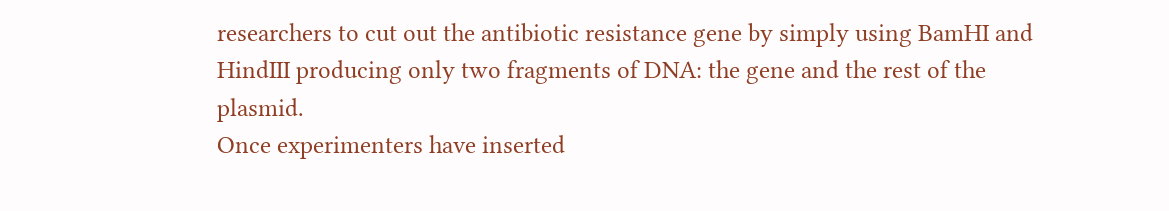researchers to cut out the antibiotic resistance gene by simply using BamHI and HindIII producing only two fragments of DNA: the gene and the rest of the plasmid.
Once experimenters have inserted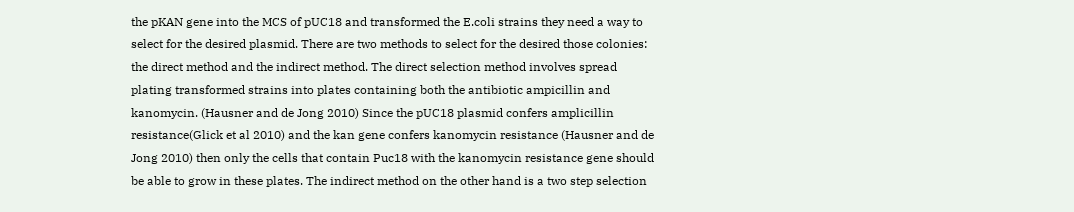the pKAN gene into the MCS of pUC18 and transformed the E.coli strains they need a way to select for the desired plasmid. There are two methods to select for the desired those colonies: the direct method and the indirect method. The direct selection method involves spread plating transformed strains into plates containing both the antibiotic ampicillin and kanomycin. (Hausner and de Jong 2010) Since the pUC18 plasmid confers amplicillin resistance(Glick et al 2010) and the kan gene confers kanomycin resistance (Hausner and de Jong 2010) then only the cells that contain Puc18 with the kanomycin resistance gene should be able to grow in these plates. The indirect method on the other hand is a two step selection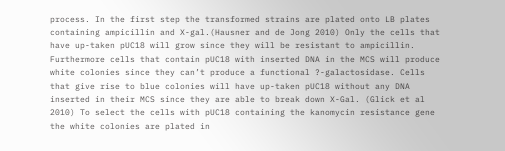process. In the first step the transformed strains are plated onto LB plates containing ampicillin and X-gal.(Hausner and de Jong 2010) Only the cells that have up-taken pUC18 will grow since they will be resistant to ampicillin. Furthermore cells that contain pUC18 with inserted DNA in the MCS will produce white colonies since they can’t produce a functional ?-galactosidase. Cells that give rise to blue colonies will have up-taken pUC18 without any DNA inserted in their MCS since they are able to break down X-Gal. (Glick et al 2010) To select the cells with pUC18 containing the kanomycin resistance gene the white colonies are plated in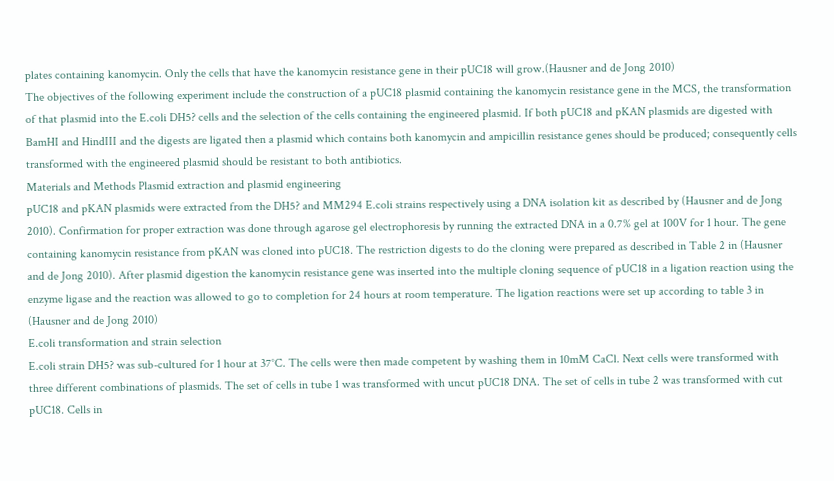plates containing kanomycin. Only the cells that have the kanomycin resistance gene in their pUC18 will grow.(Hausner and de Jong 2010)
The objectives of the following experiment include the construction of a pUC18 plasmid containing the kanomycin resistance gene in the MCS, the transformation of that plasmid into the E.coli DH5? cells and the selection of the cells containing the engineered plasmid. If both pUC18 and pKAN plasmids are digested with BamHI and HindIII and the digests are ligated then a plasmid which contains both kanomycin and ampicillin resistance genes should be produced; consequently cells transformed with the engineered plasmid should be resistant to both antibiotics.
Materials and Methods Plasmid extraction and plasmid engineering
pUC18 and pKAN plasmids were extracted from the DH5? and MM294 E.coli strains respectively using a DNA isolation kit as described by (Hausner and de Jong 2010). Confirmation for proper extraction was done through agarose gel electrophoresis by running the extracted DNA in a 0.7% gel at 100V for 1 hour. The gene containing kanomycin resistance from pKAN was cloned into pUC18. The restriction digests to do the cloning were prepared as described in Table 2 in (Hausner and de Jong 2010). After plasmid digestion the kanomycin resistance gene was inserted into the multiple cloning sequence of pUC18 in a ligation reaction using the enzyme ligase and the reaction was allowed to go to completion for 24 hours at room temperature. The ligation reactions were set up according to table 3 in (Hausner and de Jong 2010)
E.coli transformation and strain selection
E.coli strain DH5? was sub-cultured for 1 hour at 37°C. The cells were then made competent by washing them in 10mM CaCl. Next cells were transformed with three different combinations of plasmids. The set of cells in tube 1 was transformed with uncut pUC18 DNA. The set of cells in tube 2 was transformed with cut pUC18. Cells in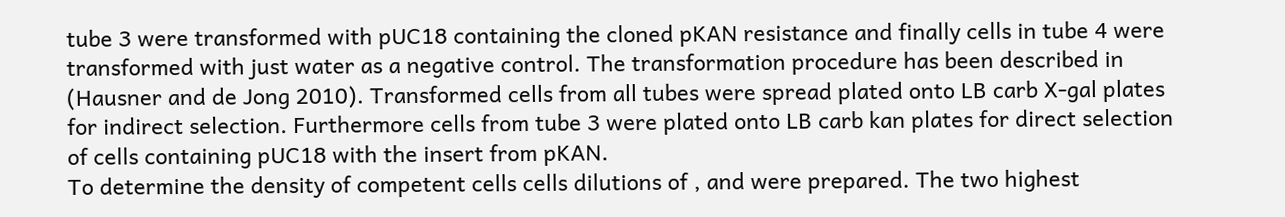tube 3 were transformed with pUC18 containing the cloned pKAN resistance and finally cells in tube 4 were transformed with just water as a negative control. The transformation procedure has been described in (Hausner and de Jong 2010). Transformed cells from all tubes were spread plated onto LB carb X-gal plates for indirect selection. Furthermore cells from tube 3 were plated onto LB carb kan plates for direct selection of cells containing pUC18 with the insert from pKAN.
To determine the density of competent cells cells dilutions of , and were prepared. The two highest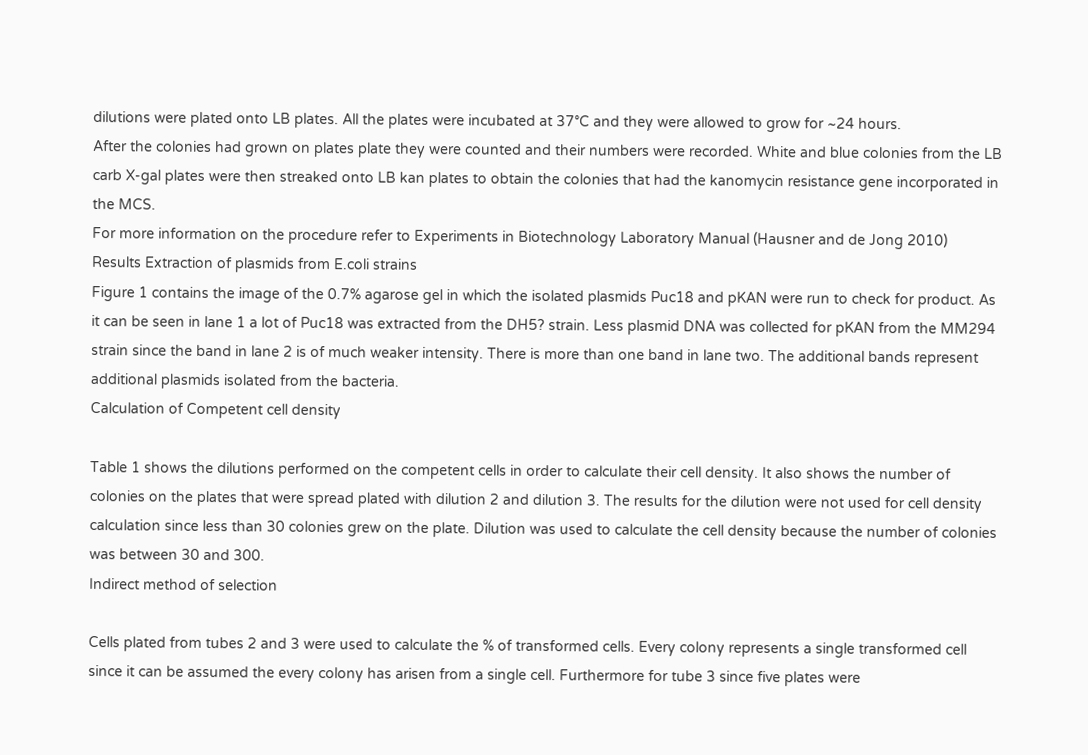dilutions were plated onto LB plates. All the plates were incubated at 37°C and they were allowed to grow for ~24 hours.
After the colonies had grown on plates plate they were counted and their numbers were recorded. White and blue colonies from the LB carb X-gal plates were then streaked onto LB kan plates to obtain the colonies that had the kanomycin resistance gene incorporated in the MCS.
For more information on the procedure refer to Experiments in Biotechnology Laboratory Manual (Hausner and de Jong 2010)
Results Extraction of plasmids from E.coli strains
Figure 1 contains the image of the 0.7% agarose gel in which the isolated plasmids Puc18 and pKAN were run to check for product. As it can be seen in lane 1 a lot of Puc18 was extracted from the DH5? strain. Less plasmid DNA was collected for pKAN from the MM294 strain since the band in lane 2 is of much weaker intensity. There is more than one band in lane two. The additional bands represent additional plasmids isolated from the bacteria.
Calculation of Competent cell density

Table 1 shows the dilutions performed on the competent cells in order to calculate their cell density. It also shows the number of colonies on the plates that were spread plated with dilution 2 and dilution 3. The results for the dilution were not used for cell density calculation since less than 30 colonies grew on the plate. Dilution was used to calculate the cell density because the number of colonies was between 30 and 300.
Indirect method of selection

Cells plated from tubes 2 and 3 were used to calculate the % of transformed cells. Every colony represents a single transformed cell since it can be assumed the every colony has arisen from a single cell. Furthermore for tube 3 since five plates were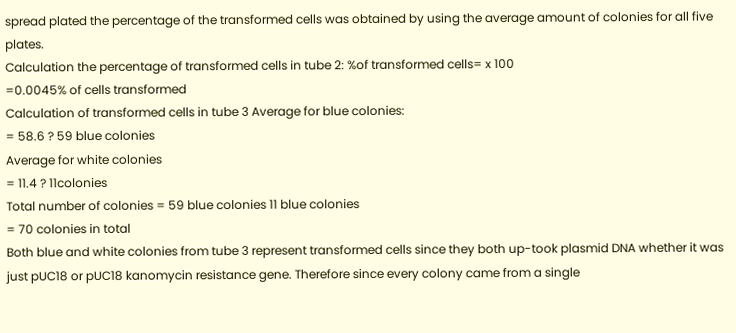spread plated the percentage of the transformed cells was obtained by using the average amount of colonies for all five plates.
Calculation the percentage of transformed cells in tube 2: %of transformed cells= x 100
=0.0045% of cells transformed
Calculation of transformed cells in tube 3 Average for blue colonies:
= 58.6 ? 59 blue colonies
Average for white colonies
= 11.4 ? 11colonies
Total number of colonies = 59 blue colonies 11 blue colonies
= 70 colonies in total
Both blue and white colonies from tube 3 represent transformed cells since they both up-took plasmid DNA whether it was just pUC18 or pUC18 kanomycin resistance gene. Therefore since every colony came from a single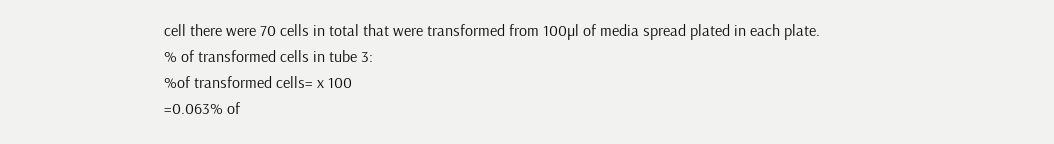cell there were 70 cells in total that were transformed from 100µl of media spread plated in each plate.
% of transformed cells in tube 3:
%of transformed cells= x 100
=0.063% of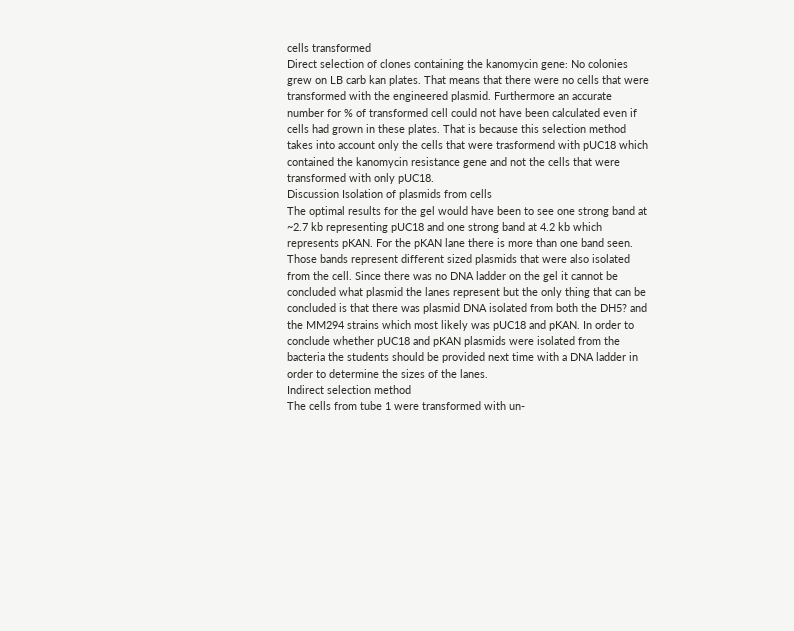cells transformed
Direct selection of clones containing the kanomycin gene: No colonies grew on LB carb kan plates. That means that there were no cells that were transformed with the engineered plasmid. Furthermore an accurate number for % of transformed cell could not have been calculated even if cells had grown in these plates. That is because this selection method takes into account only the cells that were trasformend with pUC18 which contained the kanomycin resistance gene and not the cells that were transformed with only pUC18.
Discussion Isolation of plasmids from cells
The optimal results for the gel would have been to see one strong band at ~2.7 kb representing pUC18 and one strong band at 4.2 kb which represents pKAN. For the pKAN lane there is more than one band seen. Those bands represent different sized plasmids that were also isolated from the cell. Since there was no DNA ladder on the gel it cannot be concluded what plasmid the lanes represent but the only thing that can be concluded is that there was plasmid DNA isolated from both the DH5? and the MM294 strains which most likely was pUC18 and pKAN. In order to conclude whether pUC18 and pKAN plasmids were isolated from the bacteria the students should be provided next time with a DNA ladder in order to determine the sizes of the lanes.
Indirect selection method
The cells from tube 1 were transformed with un-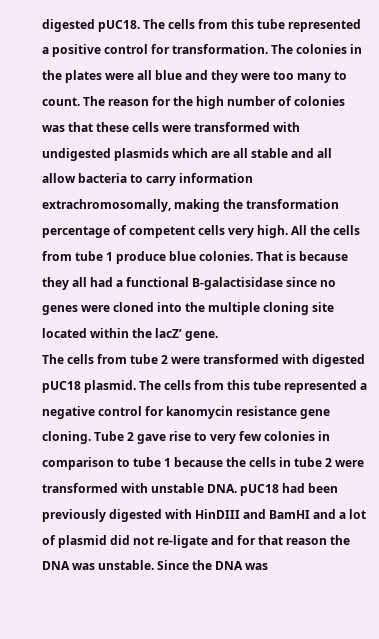digested pUC18. The cells from this tube represented a positive control for transformation. The colonies in the plates were all blue and they were too many to count. The reason for the high number of colonies was that these cells were transformed with undigested plasmids which are all stable and all allow bacteria to carry information extrachromosomally, making the transformation percentage of competent cells very high. All the cells from tube 1 produce blue colonies. That is because they all had a functional B-galactisidase since no genes were cloned into the multiple cloning site located within the lacZ’ gene.
The cells from tube 2 were transformed with digested pUC18 plasmid. The cells from this tube represented a negative control for kanomycin resistance gene cloning. Tube 2 gave rise to very few colonies in comparison to tube 1 because the cells in tube 2 were transformed with unstable DNA. pUC18 had been previously digested with HinDIII and BamHI and a lot of plasmid did not re-ligate and for that reason the DNA was unstable. Since the DNA was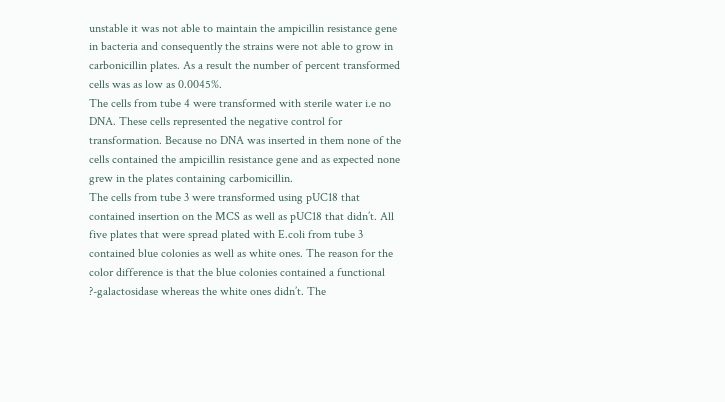unstable it was not able to maintain the ampicillin resistance gene in bacteria and consequently the strains were not able to grow in carbonicillin plates. As a result the number of percent transformed cells was as low as 0.0045%.
The cells from tube 4 were transformed with sterile water i.e no DNA. These cells represented the negative control for transformation. Because no DNA was inserted in them none of the cells contained the ampicillin resistance gene and as expected none grew in the plates containing carbomicillin.
The cells from tube 3 were transformed using pUC18 that contained insertion on the MCS as well as pUC18 that didn’t. All five plates that were spread plated with E.coli from tube 3 contained blue colonies as well as white ones. The reason for the color difference is that the blue colonies contained a functional ?-galactosidase whereas the white ones didn’t. The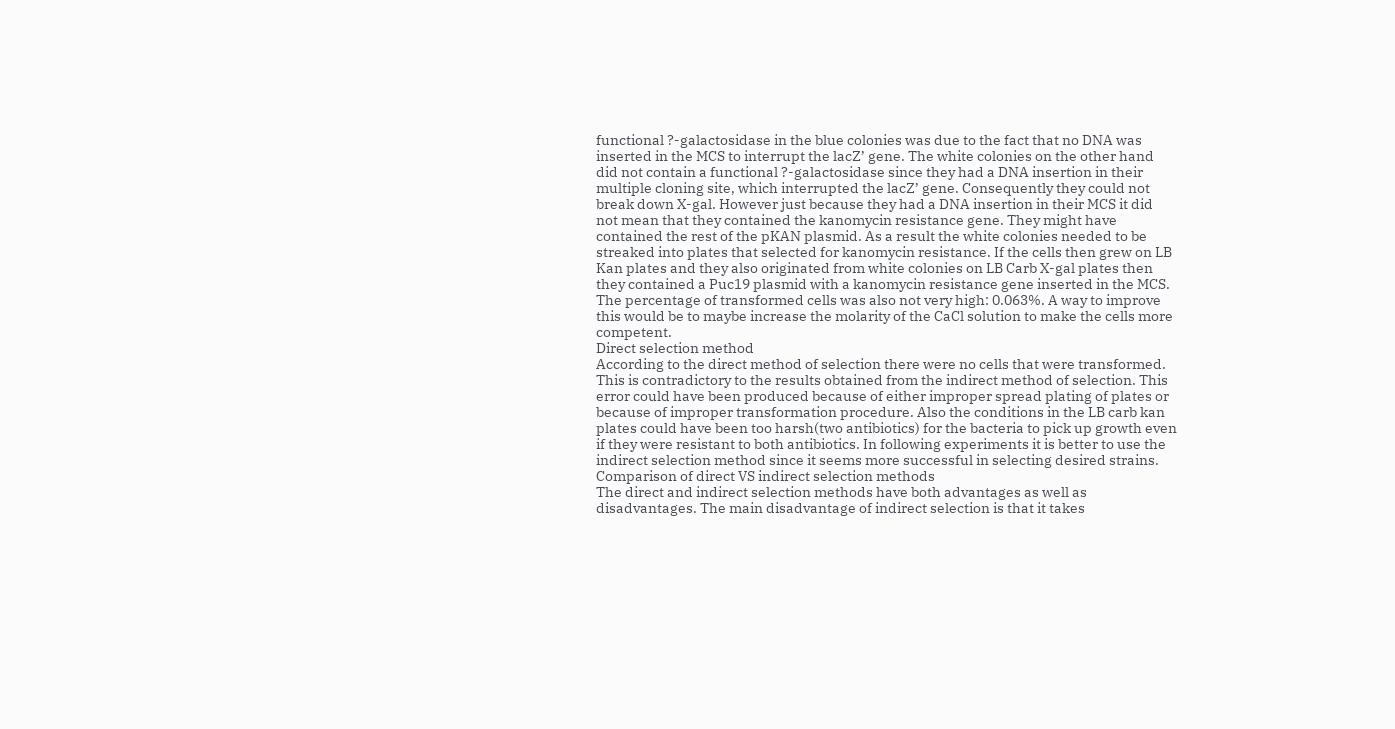functional ?-galactosidase in the blue colonies was due to the fact that no DNA was inserted in the MCS to interrupt the lacZ’ gene. The white colonies on the other hand did not contain a functional ?-galactosidase since they had a DNA insertion in their multiple cloning site, which interrupted the lacZ’ gene. Consequently they could not break down X-gal. However just because they had a DNA insertion in their MCS it did not mean that they contained the kanomycin resistance gene. They might have contained the rest of the pKAN plasmid. As a result the white colonies needed to be streaked into plates that selected for kanomycin resistance. If the cells then grew on LB Kan plates and they also originated from white colonies on LB Carb X-gal plates then they contained a Puc19 plasmid with a kanomycin resistance gene inserted in the MCS. The percentage of transformed cells was also not very high: 0.063%. A way to improve this would be to maybe increase the molarity of the CaCl solution to make the cells more competent.
Direct selection method
According to the direct method of selection there were no cells that were transformed. This is contradictory to the results obtained from the indirect method of selection. This error could have been produced because of either improper spread plating of plates or because of improper transformation procedure. Also the conditions in the LB carb kan plates could have been too harsh(two antibiotics) for the bacteria to pick up growth even if they were resistant to both antibiotics. In following experiments it is better to use the indirect selection method since it seems more successful in selecting desired strains.
Comparison of direct VS indirect selection methods
The direct and indirect selection methods have both advantages as well as disadvantages. The main disadvantage of indirect selection is that it takes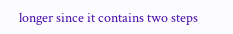longer since it contains two steps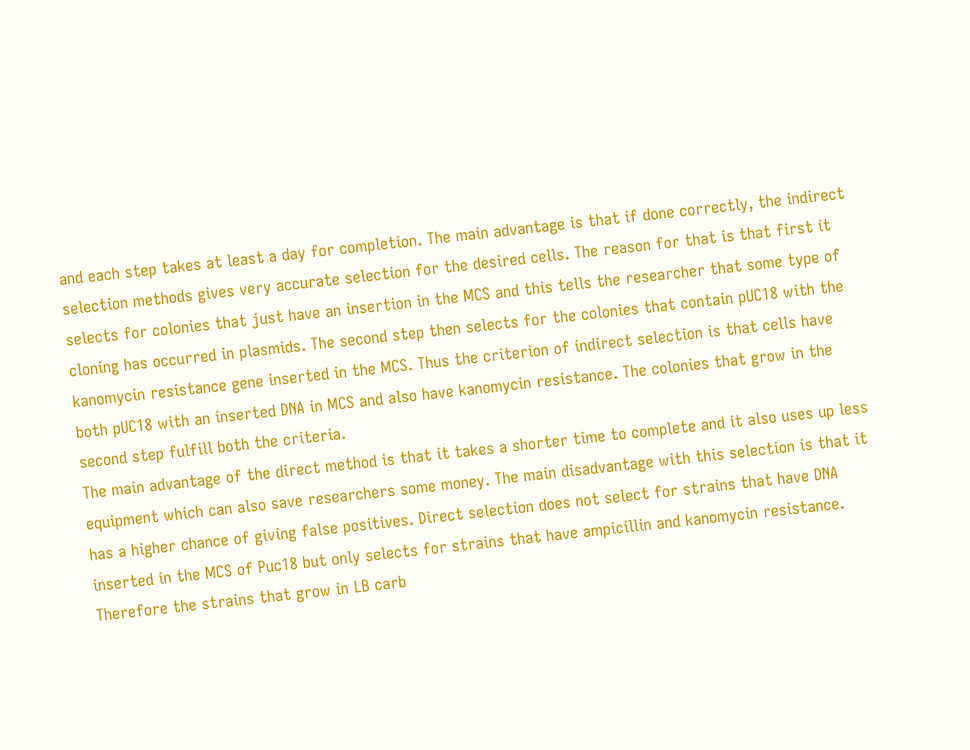and each step takes at least a day for completion. The main advantage is that if done correctly, the indirect selection methods gives very accurate selection for the desired cells. The reason for that is that first it selects for colonies that just have an insertion in the MCS and this tells the researcher that some type of cloning has occurred in plasmids. The second step then selects for the colonies that contain pUC18 with the kanomycin resistance gene inserted in the MCS. Thus the criterion of indirect selection is that cells have both pUC18 with an inserted DNA in MCS and also have kanomycin resistance. The colonies that grow in the second step fulfill both the criteria.
The main advantage of the direct method is that it takes a shorter time to complete and it also uses up less equipment which can also save researchers some money. The main disadvantage with this selection is that it has a higher chance of giving false positives. Direct selection does not select for strains that have DNA inserted in the MCS of Puc18 but only selects for strains that have ampicillin and kanomycin resistance. Therefore the strains that grow in LB carb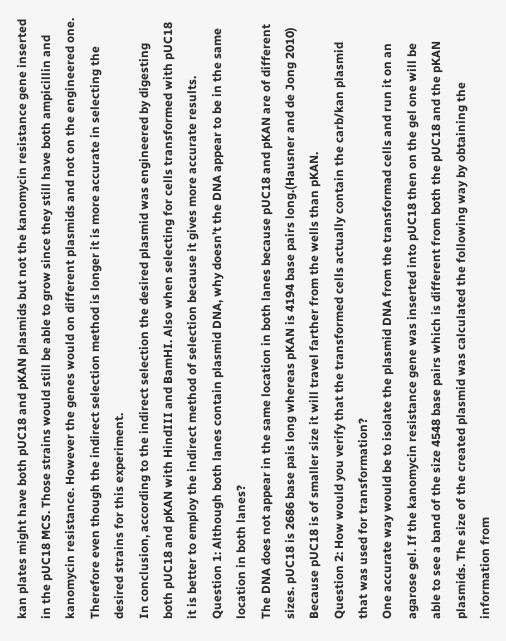kan plates might have both pUC18 and pKAN plasmids but not the kanomycin resistance gene inserted in the pUC18 MCS. Those strains would still be able to grow since they still have both ampicillin and kanomycin resistance. However the genes would on different plasmids and not on the engineered one. Therefore even though the indirect selection method is longer it is more accurate in selecting the desired strains for this experiment.
In conclusion, according to the indirect selection the desired plasmid was engineered by digesting both pUC18 and pKAN with HindIII and BamHI. Also when selecting for cells transformed with pUC18 it is better to employ the indirect method of selection because it gives more accurate results.
Question 1: Although both lanes contain plasmid DNA, why doesn’t the DNA appear to be in the same location in both lanes?
The DNA does not appear in the same location in both lanes because pUC18 and pKAN are of different sizes. pUC18 is 2686 base pais long whereas pKAN is 4194 base pairs long.(Hausner and de Jong 2010) Because pUC18 is of smaller size it will travel farther from the wells than pKAN.
Question 2: How would you verify that the transformed cells actually contain the carb/kan plasmid that was used for transformation?
One accurate way would be to isolate the plasmid DNA from the transformad cells and run it on an agarose gel. If the kanomycin resistance gene was inserted into pUC18 then on the gel one will be able to see a band of the size 4548 base pairs which is different from both the pUC18 and the pKAN plasmids. The size of the created plasmid was calculated the following way by obtaining the information from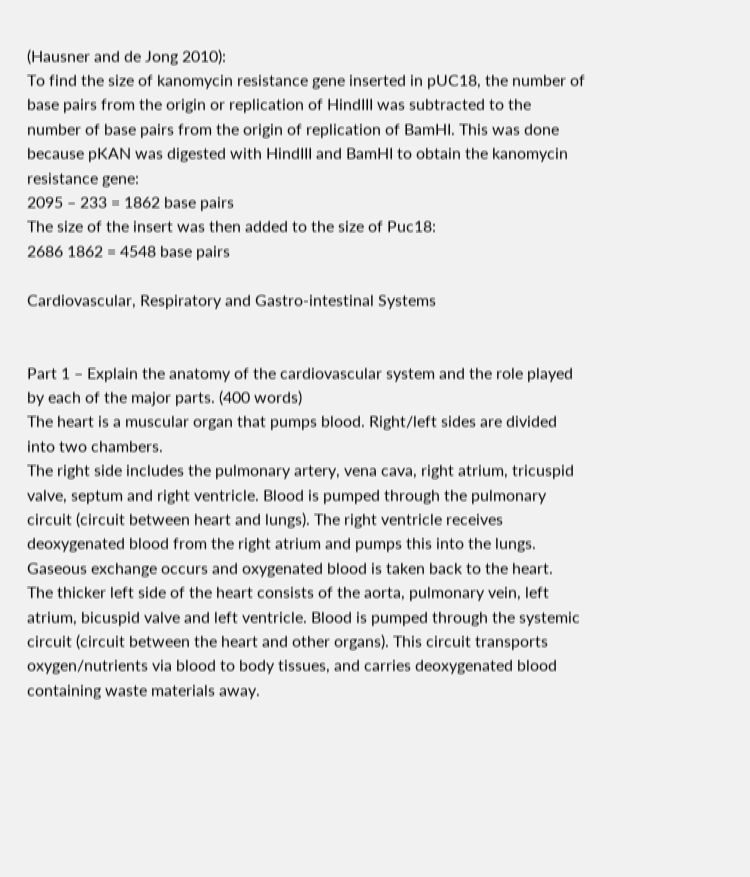(Hausner and de Jong 2010):
To find the size of kanomycin resistance gene inserted in pUC18, the number of base pairs from the origin or replication of HindIII was subtracted to the number of base pairs from the origin of replication of BamHI. This was done because pKAN was digested with HindIII and BamHI to obtain the kanomycin resistance gene:
2095 – 233 = 1862 base pairs
The size of the insert was then added to the size of Puc18:
2686 1862 = 4548 base pairs

Cardiovascular, Respiratory and Gastro-intestinal Systems


Part 1 – Explain the anatomy of the cardiovascular system and the role played by each of the major parts. (400 words)
The heart is a muscular organ that pumps blood. Right/left sides are divided into two chambers.
The right side includes the pulmonary artery, vena cava, right atrium, tricuspid valve, septum and right ventricle. Blood is pumped through the pulmonary circuit (circuit between heart and lungs). The right ventricle receives deoxygenated blood from the right atrium and pumps this into the lungs. Gaseous exchange occurs and oxygenated blood is taken back to the heart.
The thicker left side of the heart consists of the aorta, pulmonary vein, left atrium, bicuspid valve and left ventricle. Blood is pumped through the systemic circuit (circuit between the heart and other organs). This circuit transports oxygen/nutrients via blood to body tissues, and carries deoxygenated blood containing waste materials away.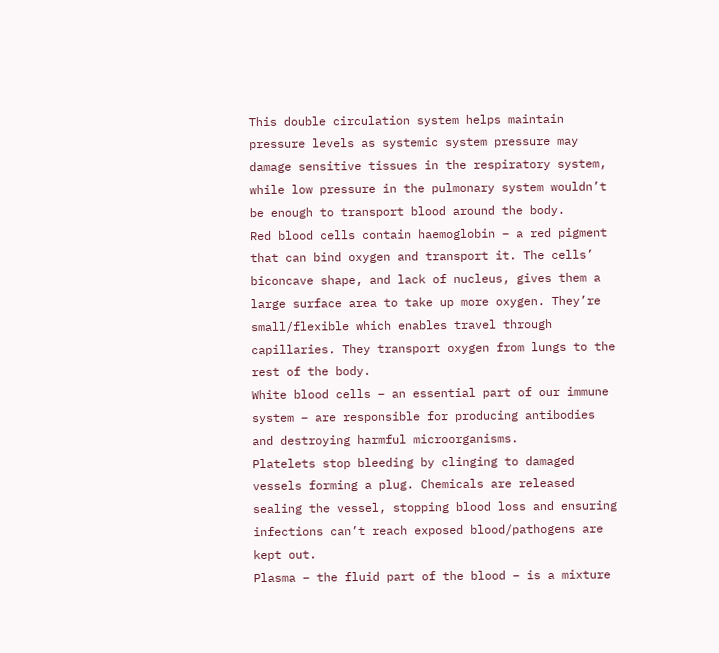This double circulation system helps maintain pressure levels as systemic system pressure may damage sensitive tissues in the respiratory system, while low pressure in the pulmonary system wouldn’t be enough to transport blood around the body.
Red blood cells contain haemoglobin – a red pigment that can bind oxygen and transport it. The cells’ biconcave shape, and lack of nucleus, gives them a large surface area to take up more oxygen. They’re small/flexible which enables travel through capillaries. They transport oxygen from lungs to the rest of the body.
White blood cells – an essential part of our immune system – are responsible for producing antibodies and destroying harmful microorganisms.
Platelets stop bleeding by clinging to damaged vessels forming a plug. Chemicals are released sealing the vessel, stopping blood loss and ensuring infections can’t reach exposed blood/pathogens are kept out.
Plasma – the fluid part of the blood – is a mixture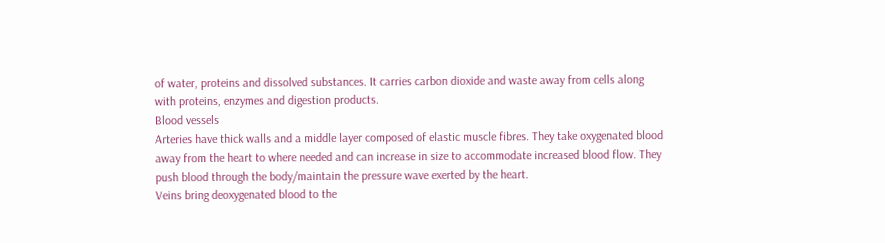of water, proteins and dissolved substances. It carries carbon dioxide and waste away from cells along with proteins, enzymes and digestion products.
Blood vessels
Arteries have thick walls and a middle layer composed of elastic muscle fibres. They take oxygenated blood away from the heart to where needed and can increase in size to accommodate increased blood flow. They push blood through the body/maintain the pressure wave exerted by the heart.
Veins bring deoxygenated blood to the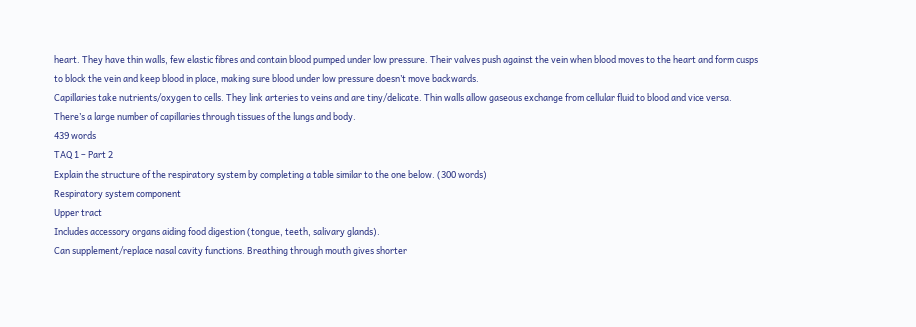heart. They have thin walls, few elastic fibres and contain blood pumped under low pressure. Their valves push against the vein when blood moves to the heart and form cusps to block the vein and keep blood in place, making sure blood under low pressure doesn’t move backwards.
Capillaries take nutrients/oxygen to cells. They link arteries to veins and are tiny/delicate. Thin walls allow gaseous exchange from cellular fluid to blood and vice versa. There’s a large number of capillaries through tissues of the lungs and body.
439 words
TAQ 1 – Part 2
Explain the structure of the respiratory system by completing a table similar to the one below. (300 words)
Respiratory system component
Upper tract
Includes accessory organs aiding food digestion (tongue, teeth, salivary glands).
Can supplement/replace nasal cavity functions. Breathing through mouth gives shorter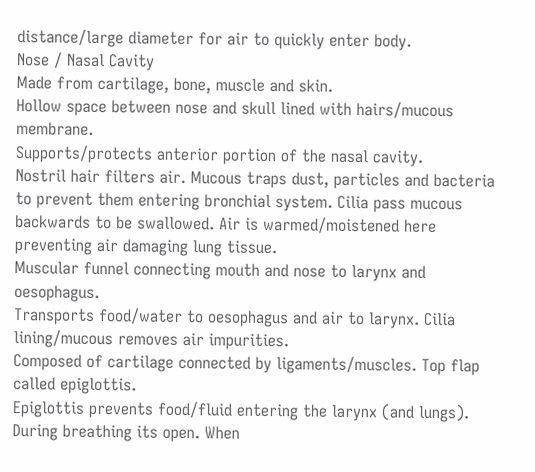distance/large diameter for air to quickly enter body.
Nose / Nasal Cavity
Made from cartilage, bone, muscle and skin.
Hollow space between nose and skull lined with hairs/mucous membrane.
Supports/protects anterior portion of the nasal cavity.
Nostril hair filters air. Mucous traps dust, particles and bacteria to prevent them entering bronchial system. Cilia pass mucous backwards to be swallowed. Air is warmed/moistened here preventing air damaging lung tissue.
Muscular funnel connecting mouth and nose to larynx and oesophagus.
Transports food/water to oesophagus and air to larynx. Cilia lining/mucous removes air impurities.
Composed of cartilage connected by ligaments/muscles. Top flap called epiglottis.
Epiglottis prevents food/fluid entering the larynx (and lungs). During breathing its open. When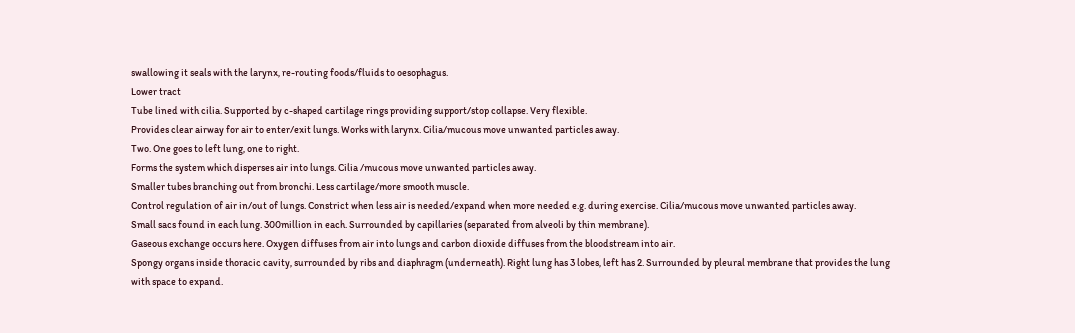swallowing it seals with the larynx, re-routing foods/fluids to oesophagus.
Lower tract
Tube lined with cilia. Supported by c-shaped cartilage rings providing support/stop collapse. Very flexible.
Provides clear airway for air to enter/exit lungs. Works with larynx. Cilia/mucous move unwanted particles away.
Two. One goes to left lung, one to right.
Forms the system which disperses air into lungs. Cilia /mucous move unwanted particles away.
Smaller tubes branching out from bronchi. Less cartilage/more smooth muscle.
Control regulation of air in/out of lungs. Constrict when less air is needed/expand when more needed e.g. during exercise. Cilia/mucous move unwanted particles away.
Small sacs found in each lung. 300million in each. Surrounded by capillaries (separated from alveoli by thin membrane).
Gaseous exchange occurs here. Oxygen diffuses from air into lungs and carbon dioxide diffuses from the bloodstream into air.
Spongy organs inside thoracic cavity, surrounded by ribs and diaphragm (underneath). Right lung has 3 lobes, left has 2. Surrounded by pleural membrane that provides the lung with space to expand.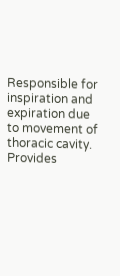Responsible for inspiration and expiration due to movement of thoracic cavity. Provides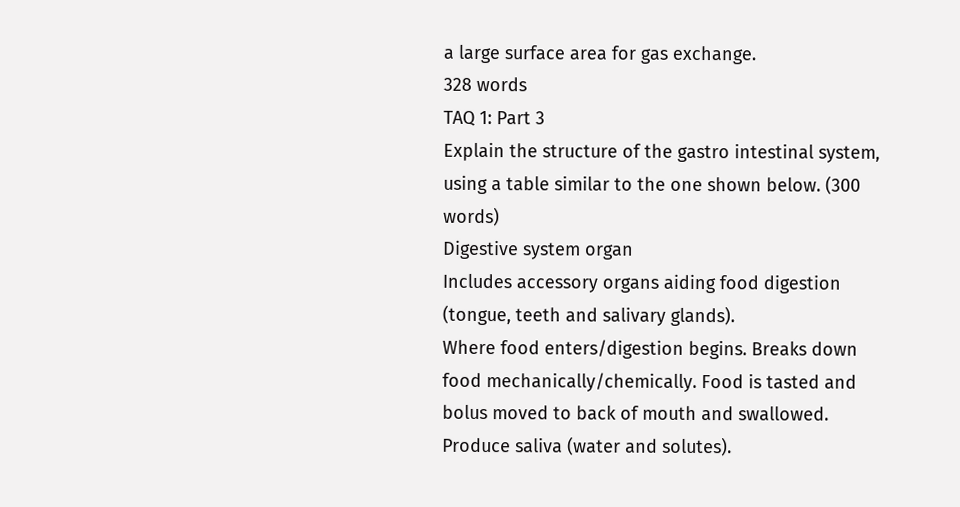a large surface area for gas exchange.
328 words
TAQ 1: Part 3
Explain the structure of the gastro intestinal system, using a table similar to the one shown below. (300 words)
Digestive system organ
Includes accessory organs aiding food digestion (tongue, teeth and salivary glands).
Where food enters/digestion begins. Breaks down food mechanically/chemically. Food is tasted and bolus moved to back of mouth and swallowed. Produce saliva (water and solutes).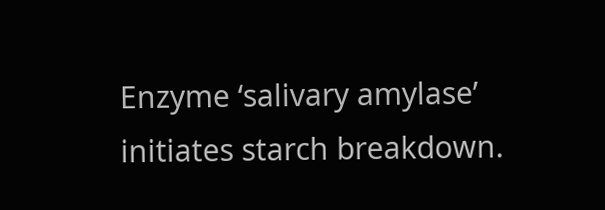Enzyme ‘salivary amylase’ initiates starch breakdown.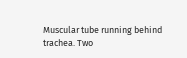Muscular tube running behind trachea. Two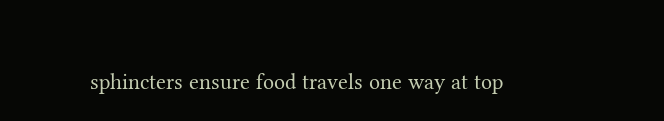sphincters ensure food travels one way at top